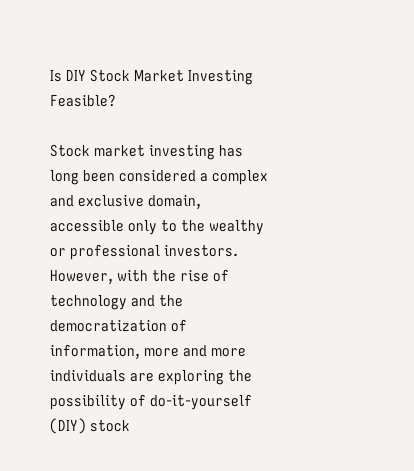Is DIY Stock Market Investing Feasible?

Stock market investing has long been considered a complex and exclusive domain, accessible only to the wealthy or professional investors. However, with the rise of technology and the democratization of information, more and more individuals are exploring the possibility of do-it-yourself (DIY) stock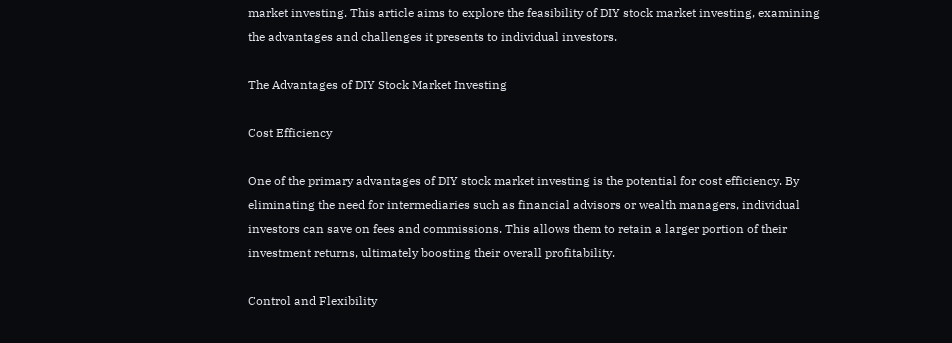market investing. This article aims to explore the feasibility of DIY stock market investing, examining the advantages and challenges it presents to individual investors.

The Advantages of DIY Stock Market Investing

Cost Efficiency

One of the primary advantages of DIY stock market investing is the potential for cost efficiency. By eliminating the need for intermediaries such as financial advisors or wealth managers, individual investors can save on fees and commissions. This allows them to retain a larger portion of their investment returns, ultimately boosting their overall profitability.

Control and Flexibility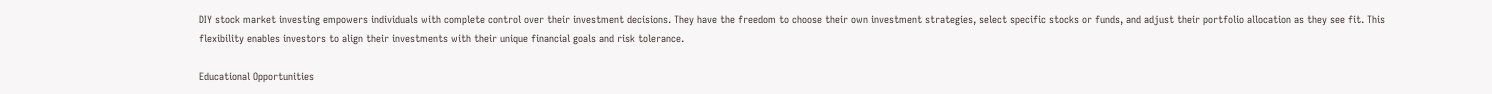DIY stock market investing empowers individuals with complete control over their investment decisions. They have the freedom to choose their own investment strategies, select specific stocks or funds, and adjust their portfolio allocation as they see fit. This flexibility enables investors to align their investments with their unique financial goals and risk tolerance.

Educational Opportunities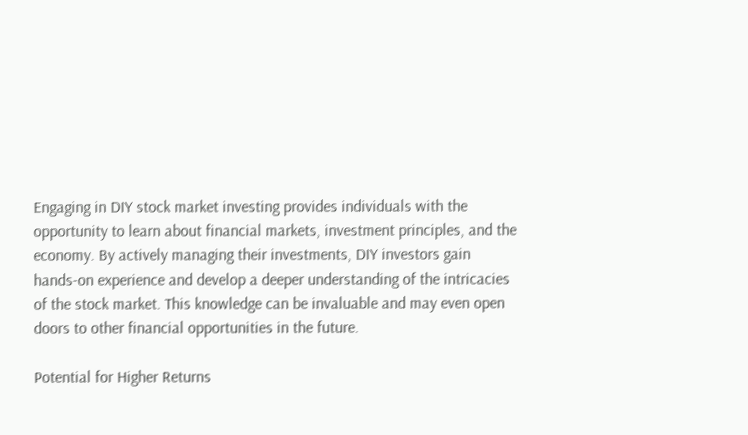Engaging in DIY stock market investing provides individuals with the opportunity to learn about financial markets, investment principles, and the economy. By actively managing their investments, DIY investors gain hands-on experience and develop a deeper understanding of the intricacies of the stock market. This knowledge can be invaluable and may even open doors to other financial opportunities in the future.

Potential for Higher Returns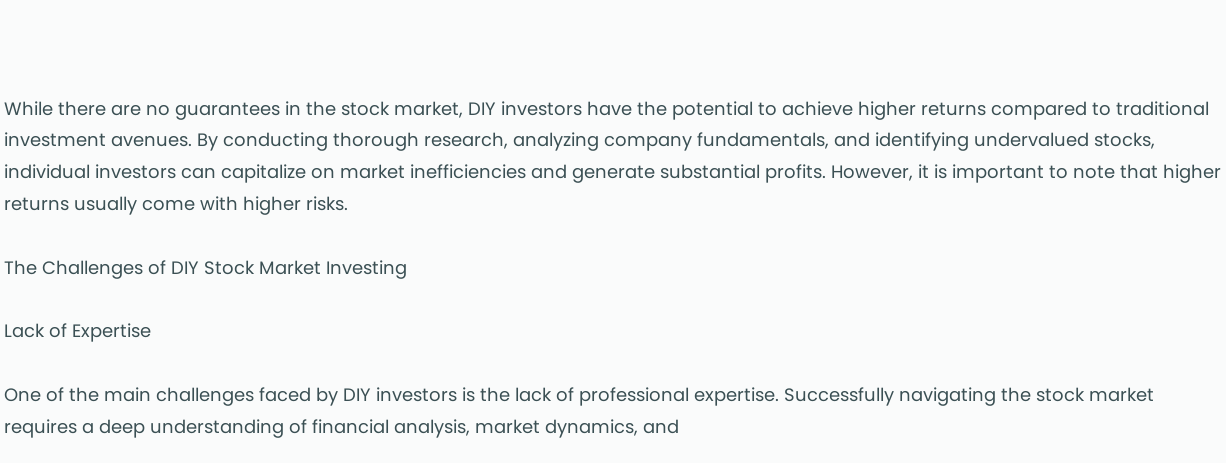While there are no guarantees in the stock market, DIY investors have the potential to achieve higher returns compared to traditional investment avenues. By conducting thorough research, analyzing company fundamentals, and identifying undervalued stocks, individual investors can capitalize on market inefficiencies and generate substantial profits. However, it is important to note that higher returns usually come with higher risks.

The Challenges of DIY Stock Market Investing

Lack of Expertise

One of the main challenges faced by DIY investors is the lack of professional expertise. Successfully navigating the stock market requires a deep understanding of financial analysis, market dynamics, and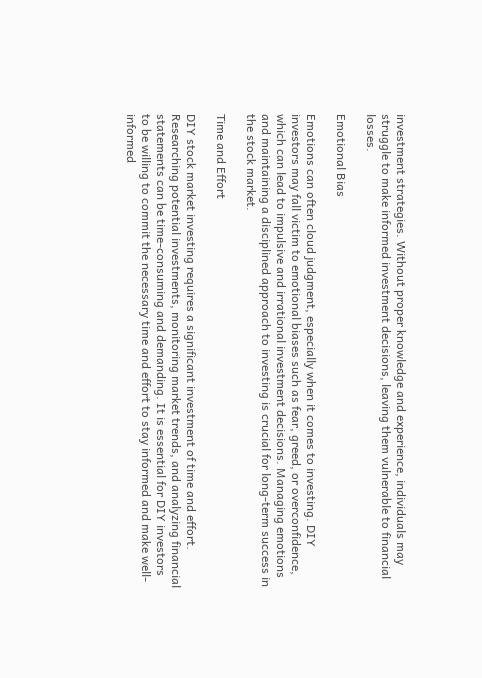investment strategies. Without proper knowledge and experience, individuals may struggle to make informed investment decisions, leaving them vulnerable to financial losses.

Emotional Bias

Emotions can often cloud judgment, especially when it comes to investing. DIY investors may fall victim to emotional biases such as fear, greed, or overconfidence, which can lead to impulsive and irrational investment decisions. Managing emotions and maintaining a disciplined approach to investing is crucial for long-term success in the stock market.

Time and Effort

DIY stock market investing requires a significant investment of time and effort. Researching potential investments, monitoring market trends, and analyzing financial statements can be time-consuming and demanding. It is essential for DIY investors to be willing to commit the necessary time and effort to stay informed and make well-informed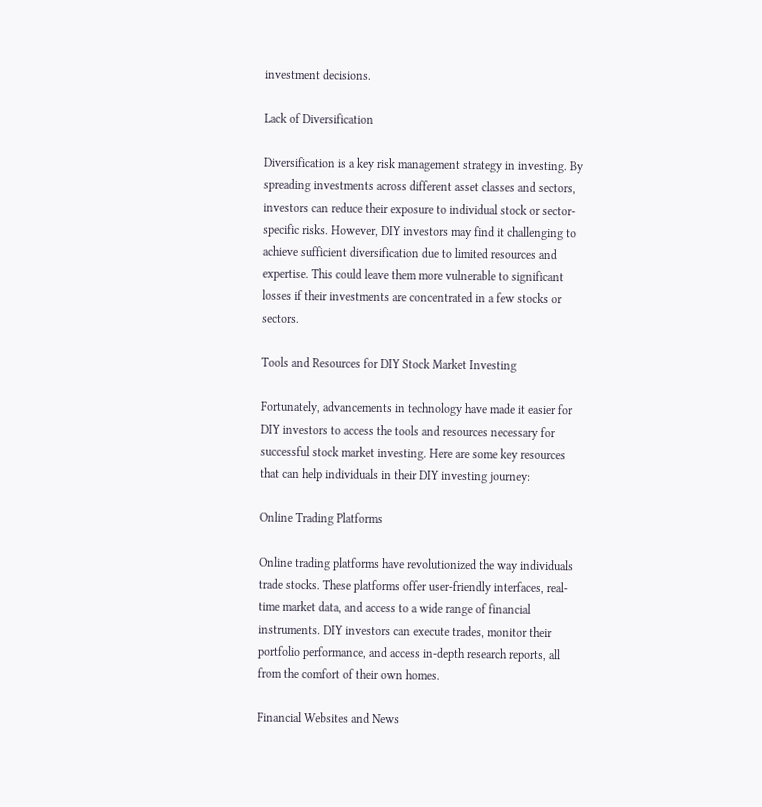investment decisions.

Lack of Diversification

Diversification is a key risk management strategy in investing. By spreading investments across different asset classes and sectors, investors can reduce their exposure to individual stock or sector-specific risks. However, DIY investors may find it challenging to achieve sufficient diversification due to limited resources and expertise. This could leave them more vulnerable to significant losses if their investments are concentrated in a few stocks or sectors.

Tools and Resources for DIY Stock Market Investing

Fortunately, advancements in technology have made it easier for DIY investors to access the tools and resources necessary for successful stock market investing. Here are some key resources that can help individuals in their DIY investing journey:

Online Trading Platforms

Online trading platforms have revolutionized the way individuals trade stocks. These platforms offer user-friendly interfaces, real-time market data, and access to a wide range of financial instruments. DIY investors can execute trades, monitor their portfolio performance, and access in-depth research reports, all from the comfort of their own homes.

Financial Websites and News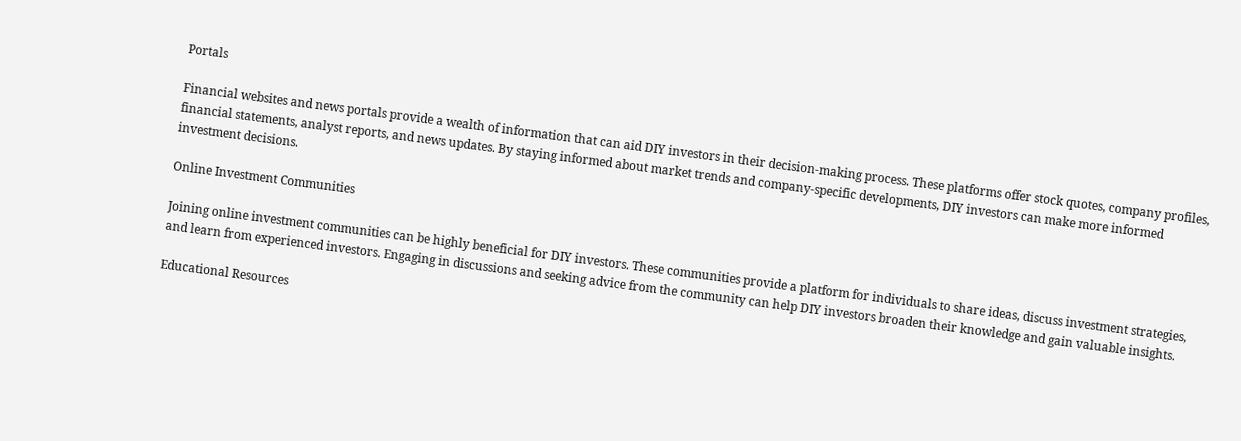Portals

Financial websites and news portals provide a wealth of information that can aid DIY investors in their decision-making process. These platforms offer stock quotes, company profiles, financial statements, analyst reports, and news updates. By staying informed about market trends and company-specific developments, DIY investors can make more informed investment decisions.

Online Investment Communities

Joining online investment communities can be highly beneficial for DIY investors. These communities provide a platform for individuals to share ideas, discuss investment strategies, and learn from experienced investors. Engaging in discussions and seeking advice from the community can help DIY investors broaden their knowledge and gain valuable insights.

Educational Resources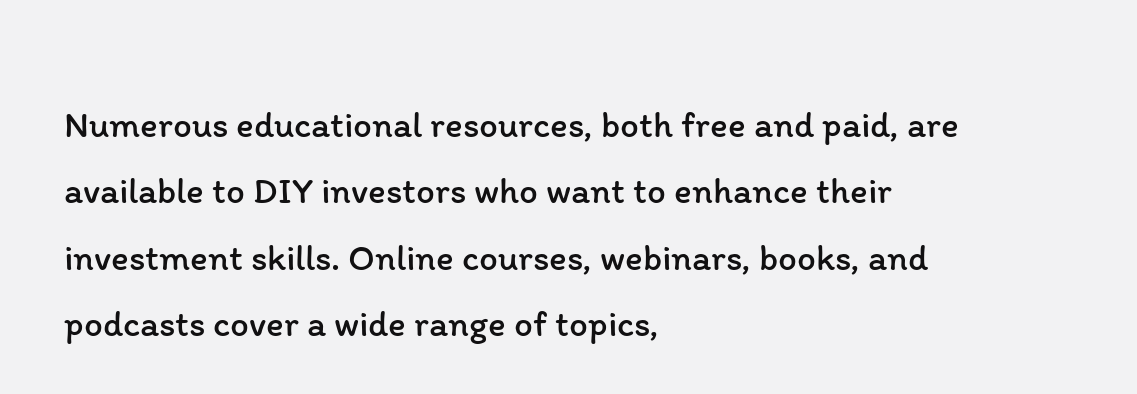Numerous educational resources, both free and paid, are available to DIY investors who want to enhance their investment skills. Online courses, webinars, books, and podcasts cover a wide range of topics,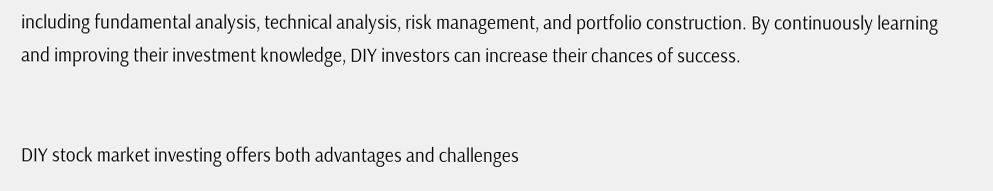including fundamental analysis, technical analysis, risk management, and portfolio construction. By continuously learning and improving their investment knowledge, DIY investors can increase their chances of success.


DIY stock market investing offers both advantages and challenges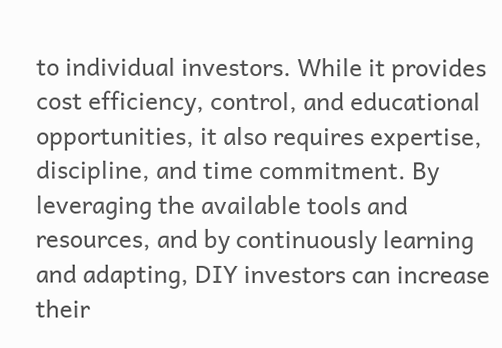to individual investors. While it provides cost efficiency, control, and educational opportunities, it also requires expertise, discipline, and time commitment. By leveraging the available tools and resources, and by continuously learning and adapting, DIY investors can increase their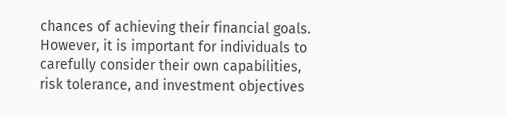chances of achieving their financial goals. However, it is important for individuals to carefully consider their own capabilities, risk tolerance, and investment objectives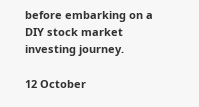before embarking on a DIY stock market investing journey.

12 October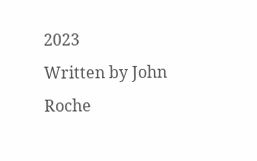2023
Written by John Roche